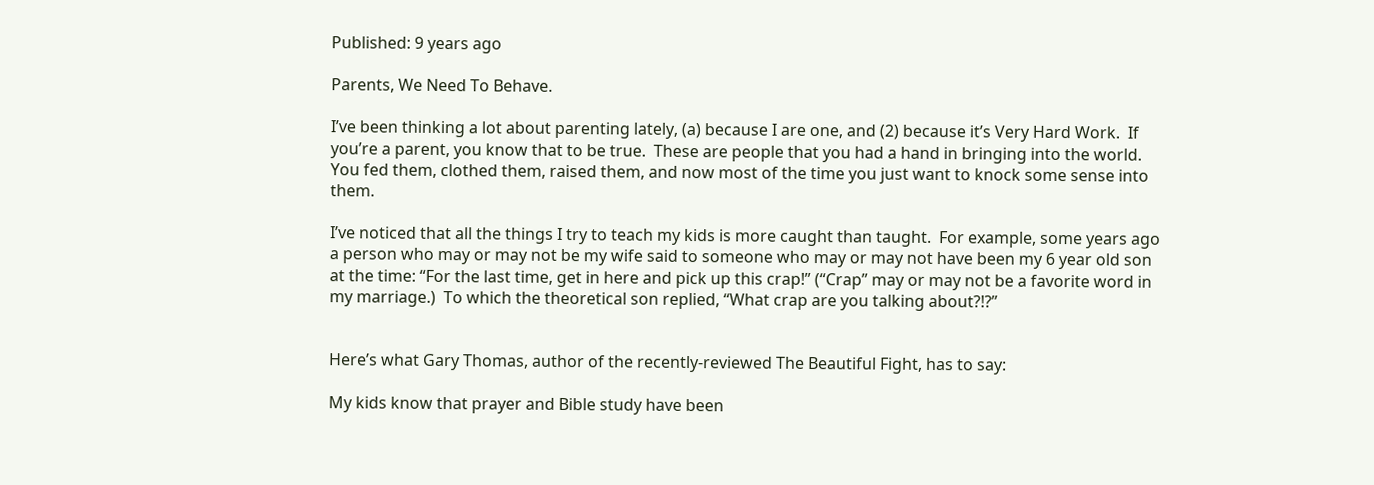Published: 9 years ago

Parents, We Need To Behave.

I’ve been thinking a lot about parenting lately, (a) because I are one, and (2) because it’s Very Hard Work.  If you’re a parent, you know that to be true.  These are people that you had a hand in bringing into the world.  You fed them, clothed them, raised them, and now most of the time you just want to knock some sense into them.

I’ve noticed that all the things I try to teach my kids is more caught than taught.  For example, some years ago a person who may or may not be my wife said to someone who may or may not have been my 6 year old son at the time: “For the last time, get in here and pick up this crap!” (“Crap” may or may not be a favorite word in my marriage.)  To which the theoretical son replied, “What crap are you talking about?!?”


Here’s what Gary Thomas, author of the recently-reviewed The Beautiful Fight, has to say:

My kids know that prayer and Bible study have been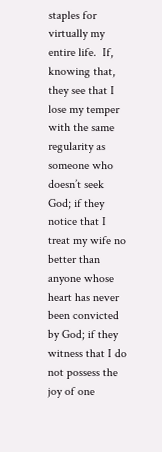staples for virtually my entire life.  If, knowing that, they see that I lose my temper with the same regularity as someone who doesn’t seek God; if they notice that I treat my wife no better than anyone whose heart has never been convicted by God; if they witness that I do not possess the joy of one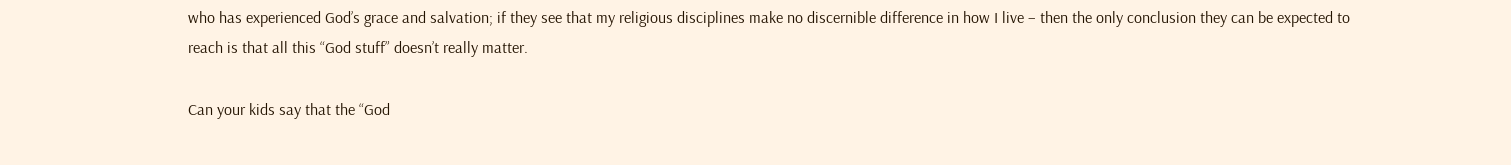who has experienced God’s grace and salvation; if they see that my religious disciplines make no discernible difference in how I live – then the only conclusion they can be expected to reach is that all this “God stuff” doesn’t really matter.

Can your kids say that the “God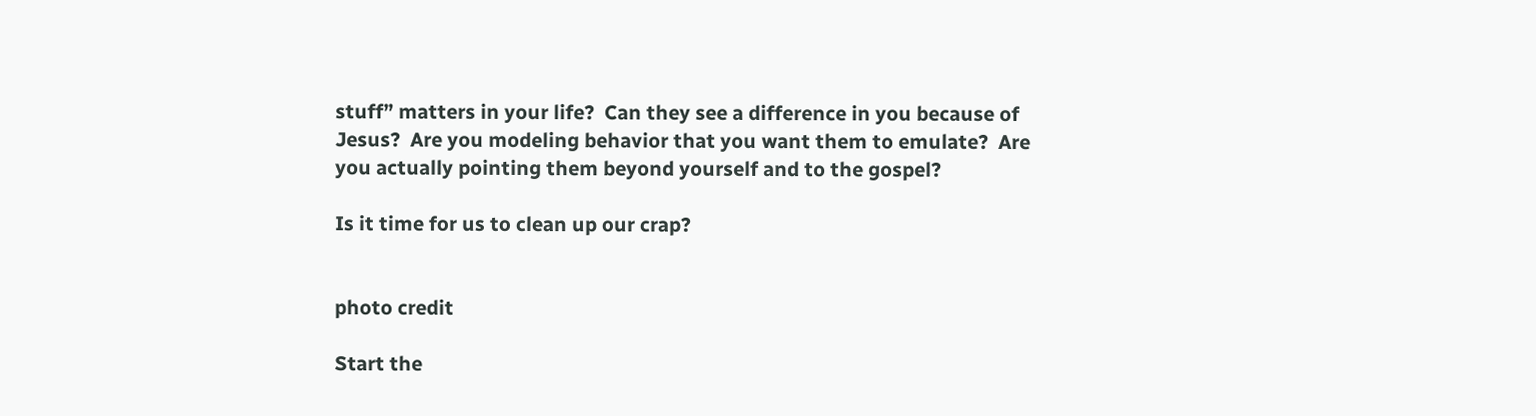stuff” matters in your life?  Can they see a difference in you because of Jesus?  Are you modeling behavior that you want them to emulate?  Are you actually pointing them beyond yourself and to the gospel?

Is it time for us to clean up our crap?


photo credit

Start the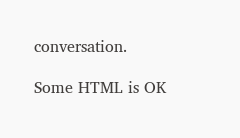conversation.

Some HTML is OK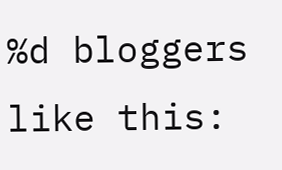%d bloggers like this: